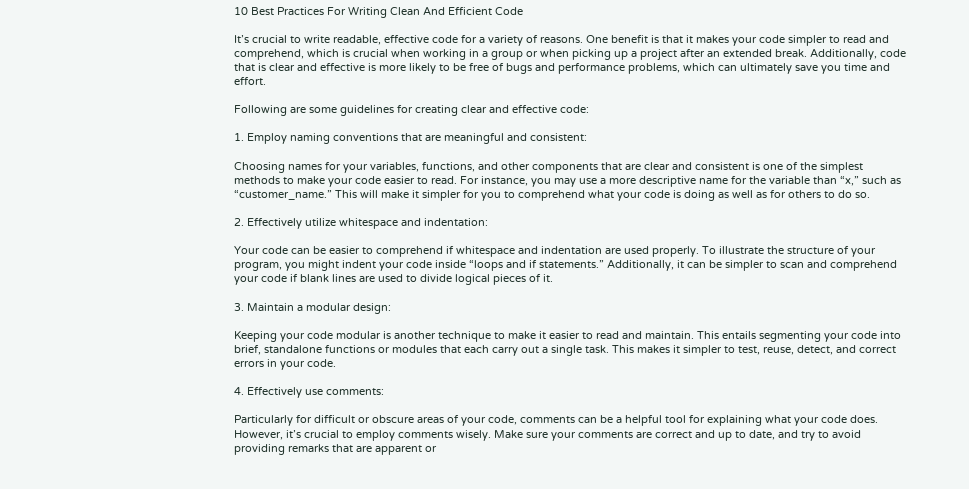10 Best Practices For Writing Clean And Efficient Code

It’s crucial to write readable, effective code for a variety of reasons. One benefit is that it makes your code simpler to read and comprehend, which is crucial when working in a group or when picking up a project after an extended break. Additionally, code that is clear and effective is more likely to be free of bugs and performance problems, which can ultimately save you time and effort.

Following are some guidelines for creating clear and effective code:

1. Employ naming conventions that are meaningful and consistent:

Choosing names for your variables, functions, and other components that are clear and consistent is one of the simplest methods to make your code easier to read. For instance, you may use a more descriptive name for the variable than “x,” such as “customer_name.” This will make it simpler for you to comprehend what your code is doing as well as for others to do so.

2. Effectively utilize whitespace and indentation:

Your code can be easier to comprehend if whitespace and indentation are used properly. To illustrate the structure of your program, you might indent your code inside “loops and if statements.” Additionally, it can be simpler to scan and comprehend your code if blank lines are used to divide logical pieces of it.

3. Maintain a modular design:

Keeping your code modular is another technique to make it easier to read and maintain. This entails segmenting your code into brief, standalone functions or modules that each carry out a single task. This makes it simpler to test, reuse, detect, and correct errors in your code.

4. Effectively use comments:

Particularly for difficult or obscure areas of your code, comments can be a helpful tool for explaining what your code does. However, it’s crucial to employ comments wisely. Make sure your comments are correct and up to date, and try to avoid providing remarks that are apparent or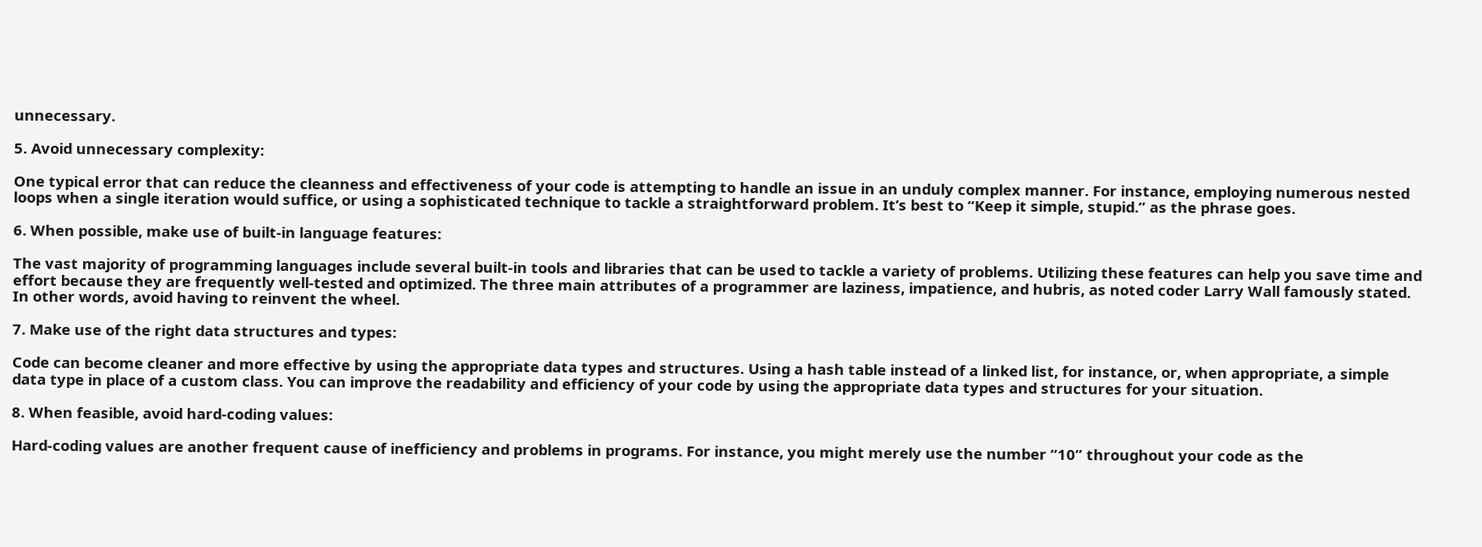unnecessary.

5. Avoid unnecessary complexity:

One typical error that can reduce the cleanness and effectiveness of your code is attempting to handle an issue in an unduly complex manner. For instance, employing numerous nested loops when a single iteration would suffice, or using a sophisticated technique to tackle a straightforward problem. It’s best to “Keep it simple, stupid.” as the phrase goes.

6. When possible, make use of built-in language features:

The vast majority of programming languages include several built-in tools and libraries that can be used to tackle a variety of problems. Utilizing these features can help you save time and effort because they are frequently well-tested and optimized. The three main attributes of a programmer are laziness, impatience, and hubris, as noted coder Larry Wall famously stated. In other words, avoid having to reinvent the wheel.

7. Make use of the right data structures and types:

Code can become cleaner and more effective by using the appropriate data types and structures. Using a hash table instead of a linked list, for instance, or, when appropriate, a simple data type in place of a custom class. You can improve the readability and efficiency of your code by using the appropriate data types and structures for your situation.

8. When feasible, avoid hard-coding values:

Hard-coding values are another frequent cause of inefficiency and problems in programs. For instance, you might merely use the number “10” throughout your code as the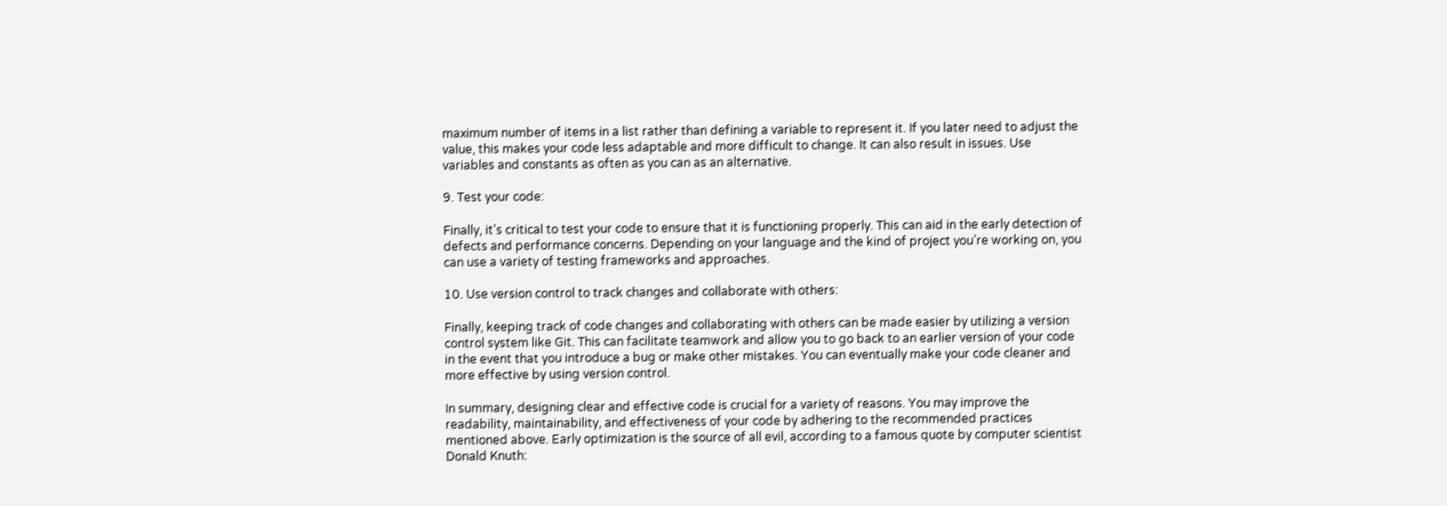maximum number of items in a list rather than defining a variable to represent it. If you later need to adjust the value, this makes your code less adaptable and more difficult to change. It can also result in issues. Use variables and constants as often as you can as an alternative.

9. Test your code:

Finally, it’s critical to test your code to ensure that it is functioning properly. This can aid in the early detection of defects and performance concerns. Depending on your language and the kind of project you’re working on, you can use a variety of testing frameworks and approaches.

10. Use version control to track changes and collaborate with others:

Finally, keeping track of code changes and collaborating with others can be made easier by utilizing a version control system like Git. This can facilitate teamwork and allow you to go back to an earlier version of your code in the event that you introduce a bug or make other mistakes. You can eventually make your code cleaner and more effective by using version control.

In summary, designing clear and effective code is crucial for a variety of reasons. You may improve the readability, maintainability, and effectiveness of your code by adhering to the recommended practices mentioned above. Early optimization is the source of all evil, according to a famous quote by computer scientist Donald Knuth: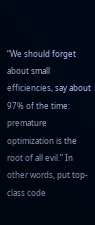“We should forget about small efficiencies, say about 97% of the time: premature optimization is the root of all evil.” In other words, put top-class code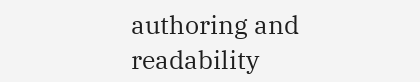authoring and readability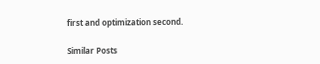first and optimization second.

Similar Posts